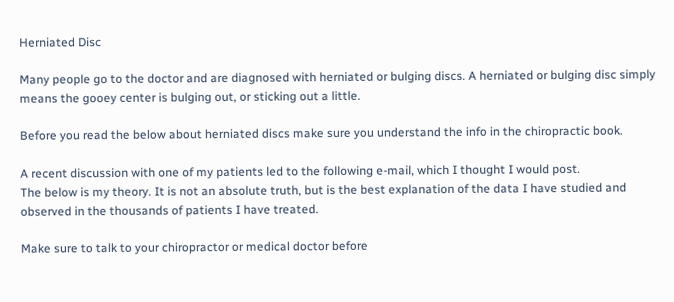Herniated Disc

Many people go to the doctor and are diagnosed with herniated or bulging discs. A herniated or bulging disc simply means the gooey center is bulging out, or sticking out a little.

Before you read the below about herniated discs make sure you understand the info in the chiropractic book.

A recent discussion with one of my patients led to the following e-mail, which I thought I would post.
The below is my theory. It is not an absolute truth, but is the best explanation of the data I have studied and observed in the thousands of patients I have treated.

Make sure to talk to your chiropractor or medical doctor before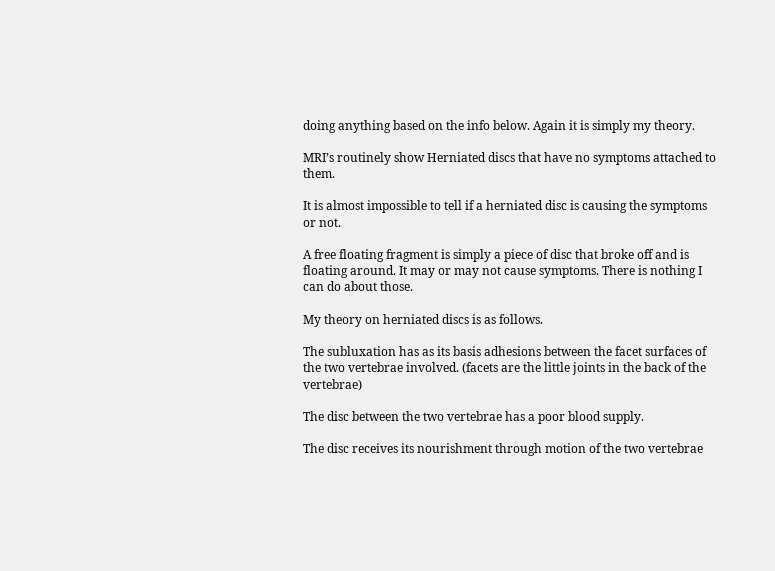doing anything based on the info below. Again it is simply my theory.

MRI’s routinely show Herniated discs that have no symptoms attached to them.

It is almost impossible to tell if a herniated disc is causing the symptoms or not.

A free floating fragment is simply a piece of disc that broke off and is floating around. It may or may not cause symptoms. There is nothing I can do about those.

My theory on herniated discs is as follows.

The subluxation has as its basis adhesions between the facet surfaces of the two vertebrae involved. (facets are the little joints in the back of the vertebrae)

The disc between the two vertebrae has a poor blood supply.

The disc receives its nourishment through motion of the two vertebrae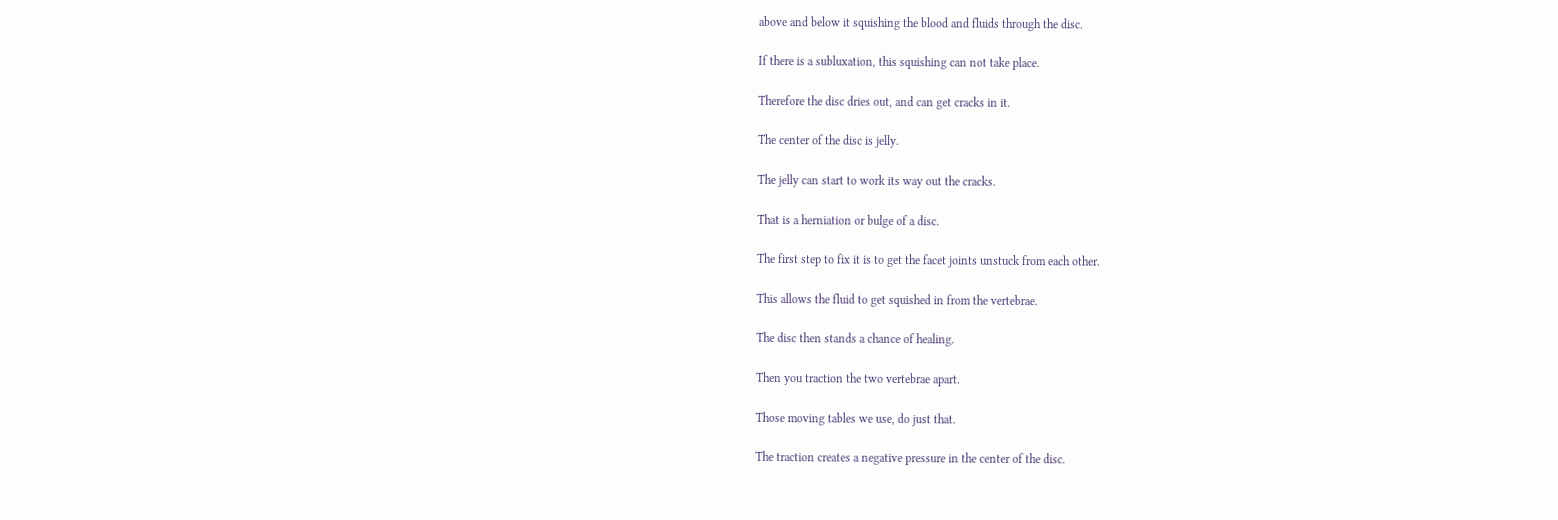above and below it squishing the blood and fluids through the disc.

If there is a subluxation, this squishing can not take place.

Therefore the disc dries out, and can get cracks in it.

The center of the disc is jelly.

The jelly can start to work its way out the cracks.

That is a herniation or bulge of a disc.

The first step to fix it is to get the facet joints unstuck from each other.

This allows the fluid to get squished in from the vertebrae.

The disc then stands a chance of healing.

Then you traction the two vertebrae apart.

Those moving tables we use, do just that.

The traction creates a negative pressure in the center of the disc.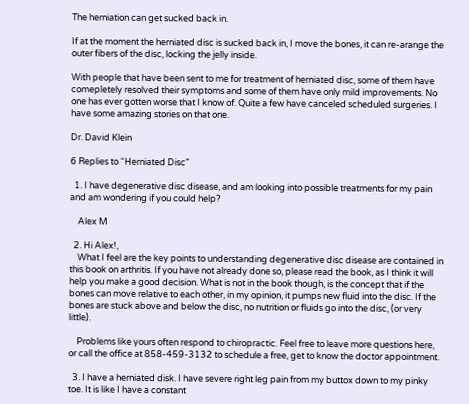The herniation can get sucked back in.

If at the moment the herniated disc is sucked back in, I move the bones, it can re-arange the outer fibers of the disc, locking the jelly inside.

With people that have been sent to me for treatment of herniated disc, some of them have comepletely resolved their symptoms and some of them have only mild improvements. No one has ever gotten worse that I know of. Quite a few have canceled scheduled surgeries. I have some amazing stories on that one.

Dr. David Klein

6 Replies to “Herniated Disc”

  1. I have degenerative disc disease, and am looking into possible treatments for my pain and am wondering if you could help?

    Alex M

  2. Hi Alex!,
    What I feel are the key points to understanding degenerative disc disease are contained in this book on arthritis. If you have not already done so, please read the book, as I think it will help you make a good decision. What is not in the book though, is the concept that if the bones can move relative to each other, in my opinion, it pumps new fluid into the disc. If the bones are stuck above and below the disc, no nutrition or fluids go into the disc, (or very little).

    Problems like yours often respond to chiropractic. Feel free to leave more questions here, or call the office at 858-459-3132 to schedule a free, get to know the doctor appointment.

  3. I have a herniated disk. I have severe right leg pain from my buttox down to my pinky toe. It is like I have a constant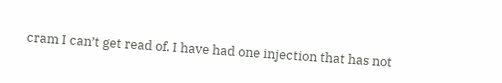cram I can’t get read of. I have had one injection that has not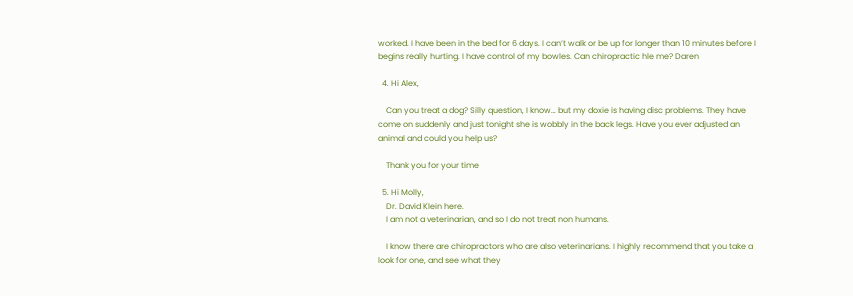worked. I have been in the bed for 6 days. I can’t walk or be up for longer than 10 minutes before I begins really hurting. I have control of my bowles. Can chiropractic hle me? Daren

  4. Hi Alex,

    Can you treat a dog? Silly question, I know… but my doxie is having disc problems. They have come on suddenly and just tonight she is wobbly in the back legs. Have you ever adjusted an animal and could you help us?

    Thank you for your time

  5. Hi Molly,
    Dr. David Klein here.
    I am not a veterinarian, and so I do not treat non humans.

    I know there are chiropractors who are also veterinarians. I highly recommend that you take a look for one, and see what they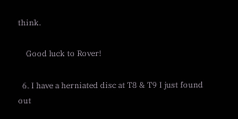think.

    Good luck to Rover!

  6. I have a herniated disc at T8 & T9 I just found out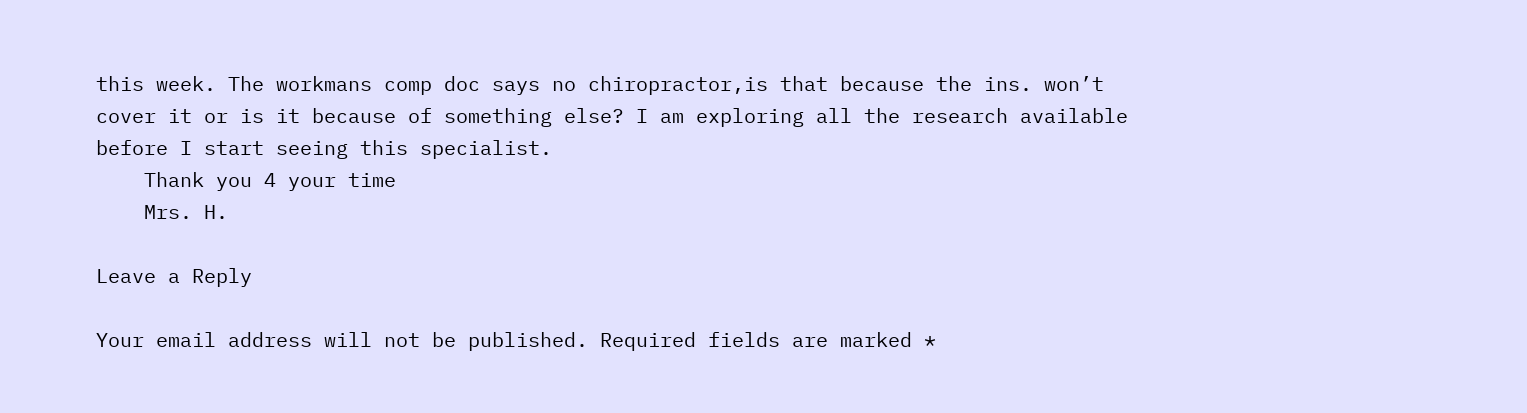this week. The workmans comp doc says no chiropractor,is that because the ins. won’t cover it or is it because of something else? I am exploring all the research available before I start seeing this specialist.
    Thank you 4 your time
    Mrs. H.

Leave a Reply

Your email address will not be published. Required fields are marked *